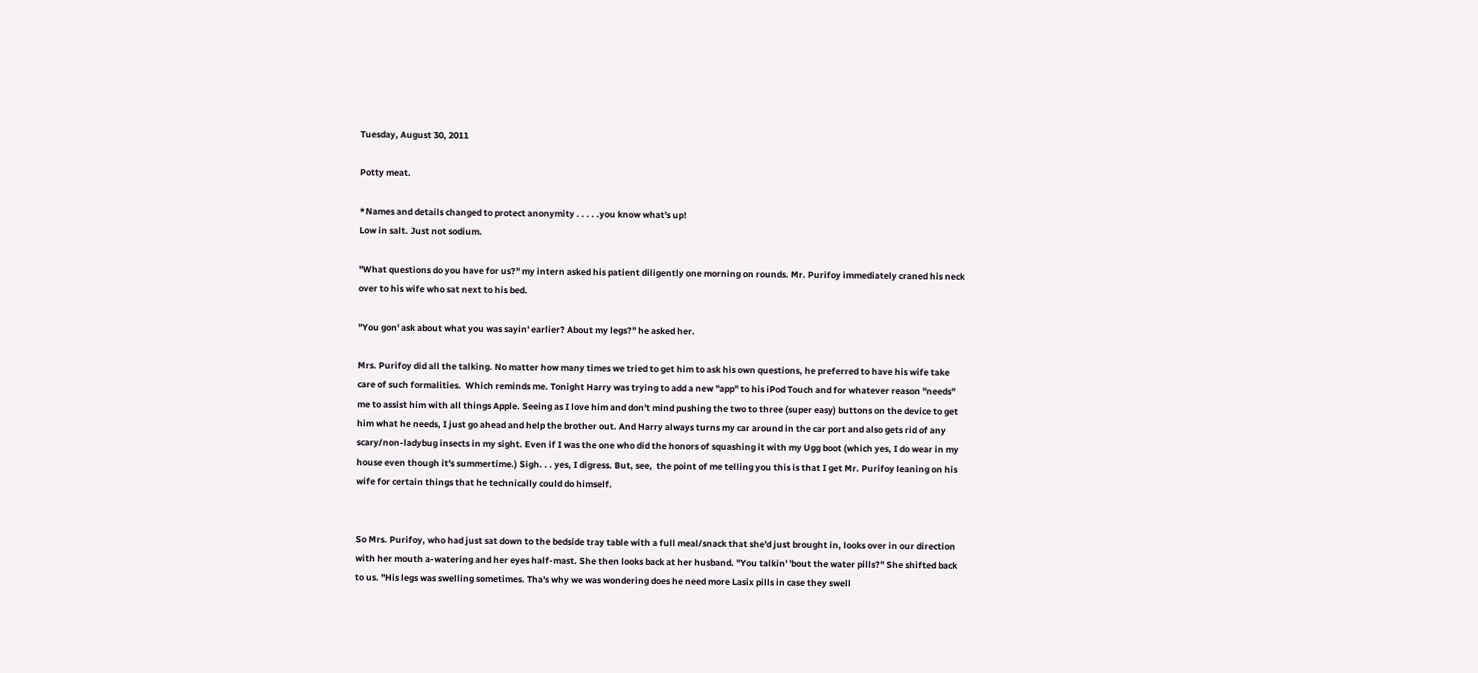Tuesday, August 30, 2011

Potty meat.

*Names and details changed to protect anonymity . . . . .you know what's up!
Low in salt. Just not sodium.

"What questions do you have for us?" my intern asked his patient diligently one morning on rounds. Mr. Purifoy immediately craned his neck over to his wife who sat next to his bed.

"You gon' ask about what you was sayin' earlier? About my legs?" he asked her.

Mrs. Purifoy did all the talking. No matter how many times we tried to get him to ask his own questions, he preferred to have his wife take care of such formalities.  Which reminds me. Tonight Harry was trying to add a new "app" to his iPod Touch and for whatever reason "needs" me to assist him with all things Apple. Seeing as I love him and don't mind pushing the two to three (super easy) buttons on the device to get him what he needs, I just go ahead and help the brother out. And Harry always turns my car around in the car port and also gets rid of any scary/non-ladybug insects in my sight. Even if I was the one who did the honors of squashing it with my Ugg boot (which yes, I do wear in my house even though it's summertime.) Sigh. . . yes, I digress. But, see,  the point of me telling you this is that I get Mr. Purifoy leaning on his wife for certain things that he technically could do himself.


So Mrs. Purifoy, who had just sat down to the bedside tray table with a full meal/snack that she'd just brought in, looks over in our direction with her mouth a-watering and her eyes half-mast. She then looks back at her husband. "You talkin' 'bout the water pills?" She shifted back to us. "His legs was swelling sometimes. Tha's why we was wondering does he need more Lasix pills in case they swell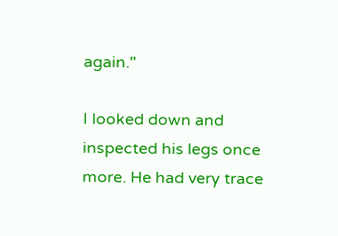again."

I looked down and inspected his legs once more. He had very trace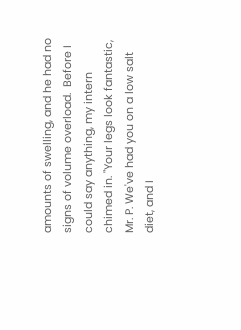amounts of swelling, and he had no signs of volume overload.  Before I could say anything, my intern chimed in. "Your legs look fantastic, Mr. P. We've had you on a low salt diet, and I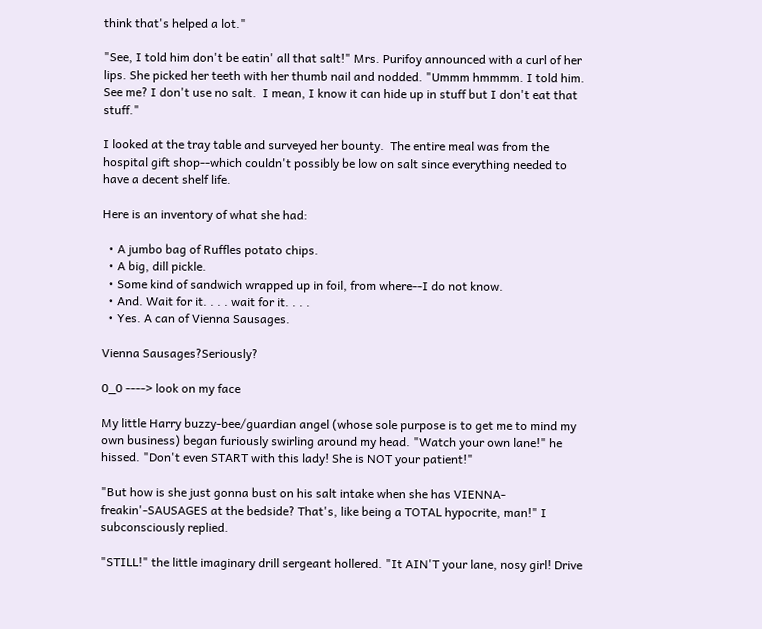think that's helped a lot."

"See, I told him don't be eatin' all that salt!" Mrs. Purifoy announced with a curl of her lips. She picked her teeth with her thumb nail and nodded. "Ummm hmmmm. I told him. See me? I don't use no salt.  I mean, I know it can hide up in stuff but I don't eat that stuff."

I looked at the tray table and surveyed her bounty.  The entire meal was from the hospital gift shop--which couldn't possibly be low on salt since everything needed to have a decent shelf life.

Here is an inventory of what she had:

  • A jumbo bag of Ruffles potato chips.
  • A big, dill pickle.
  • Some kind of sandwich wrapped up in foil, from where--I do not know.
  • And. Wait for it. . . . wait for it. . . .
  • Yes. A can of Vienna Sausages.

Vienna Sausages?Seriously?

0_0 ----> look on my face

My little Harry buzzy-bee/guardian angel (whose sole purpose is to get me to mind my own business) began furiously swirling around my head. "Watch your own lane!" he hissed. "Don't even START with this lady! She is NOT your patient!"

"But how is she just gonna bust on his salt intake when she has VIENNA-freakin'-SAUSAGES at the bedside? That's, like being a TOTAL hypocrite, man!" I subconsciously replied.

"STILL!" the little imaginary drill sergeant hollered. "It AIN'T your lane, nosy girl! Drive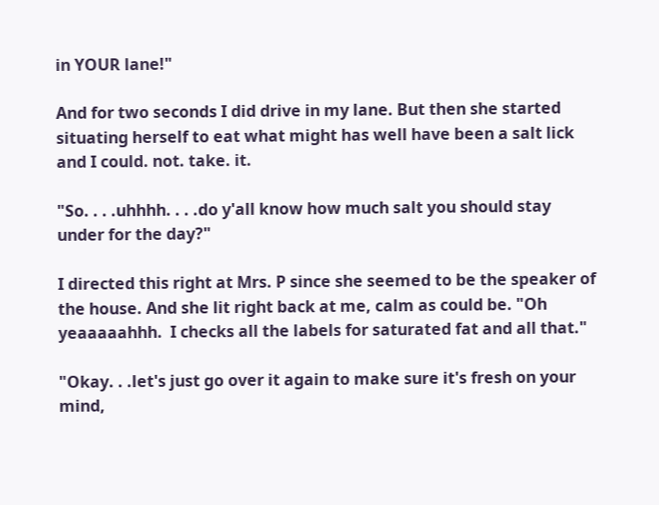in YOUR lane!"

And for two seconds I did drive in my lane. But then she started situating herself to eat what might has well have been a salt lick and I could. not. take. it.

"So. . . .uhhhh. . . .do y'all know how much salt you should stay under for the day?"

I directed this right at Mrs. P since she seemed to be the speaker of the house. And she lit right back at me, calm as could be. "Oh yeaaaaahhh.  I checks all the labels for saturated fat and all that."

"Okay. . .let's just go over it again to make sure it's fresh on your mind,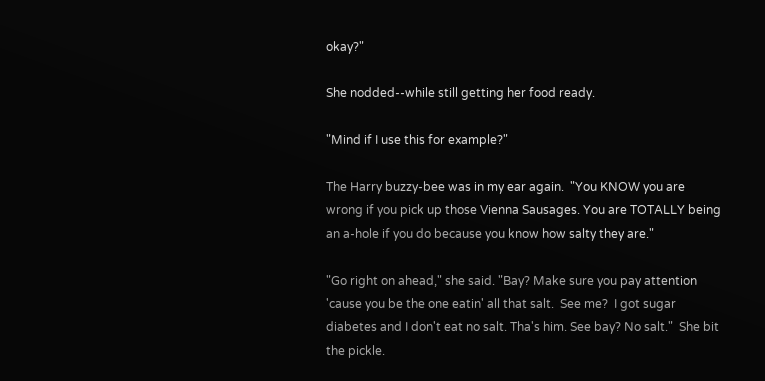okay?"

She nodded--while still getting her food ready.

"Mind if I use this for example?"

The Harry buzzy-bee was in my ear again.  "You KNOW you are wrong if you pick up those Vienna Sausages. You are TOTALLY being an a-hole if you do because you know how salty they are."

"Go right on ahead," she said. "Bay? Make sure you pay attention 'cause you be the one eatin' all that salt.  See me?  I got sugar diabetes and I don't eat no salt. Tha's him. See bay? No salt."  She bit the pickle.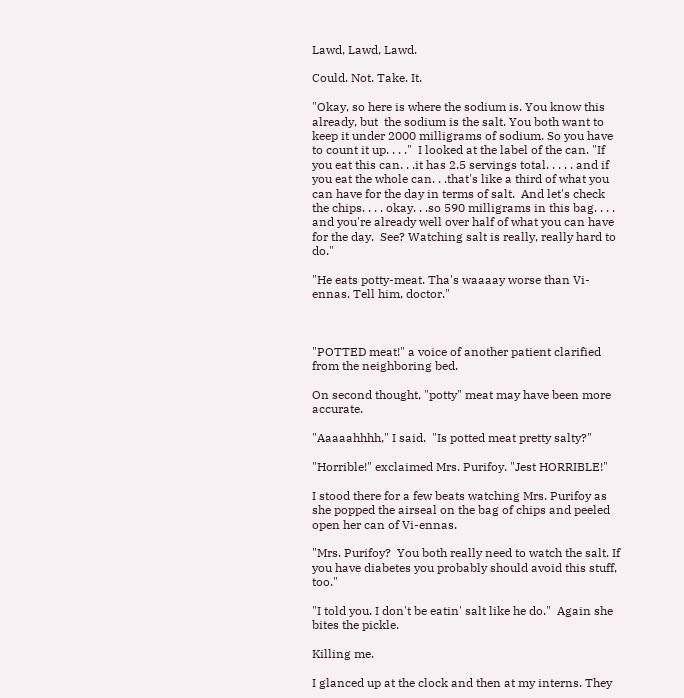Lawd, Lawd, Lawd.

Could. Not. Take. It.

"Okay, so here is where the sodium is. You know this already, but  the sodium is the salt. You both want to keep it under 2000 milligrams of sodium. So you have to count it up. . . ."  I looked at the label of the can. "If you eat this can. . .it has 2.5 servings total. . . . . and if you eat the whole can. . .that's like a third of what you can have for the day in terms of salt.  And let's check the chips. . . . okay. . .so 590 milligrams in this bag. . . . and you're already well over half of what you can have for the day.  See? Watching salt is really, really hard to do."

"He eats potty-meat. Tha's waaaay worse than Vi-ennas. Tell him, doctor."



"POTTED meat!" a voice of another patient clarified from the neighboring bed.

On second thought, "potty" meat may have been more accurate.

"Aaaaahhhh," I said.  "Is potted meat pretty salty?"

"Horrible!" exclaimed Mrs. Purifoy. "Jest HORRIBLE!"

I stood there for a few beats watching Mrs. Purifoy as she popped the airseal on the bag of chips and peeled open her can of Vi-ennas.

"Mrs. Purifoy?  You both really need to watch the salt. If you have diabetes you probably should avoid this stuff, too."

"I told you. I don't be eatin' salt like he do."  Again she bites the pickle.

Killing me.

I glanced up at the clock and then at my interns. They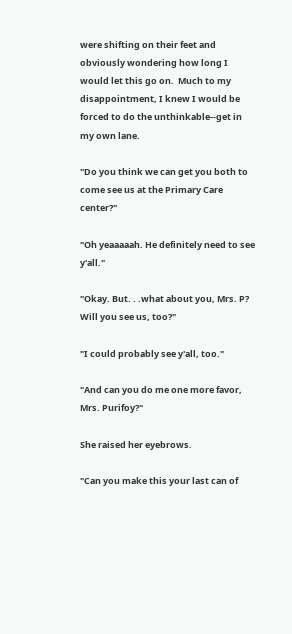were shifting on their feet and obviously wondering how long I would let this go on.  Much to my disappointment, I knew I would be forced to do the unthinkable--get in my own lane.

"Do you think we can get you both to come see us at the Primary Care center?"

"Oh yeaaaaah. He definitely need to see y'all."

"Okay. But. . .what about you, Mrs. P? Will you see us, too?"

"I could probably see y'all, too."

"And can you do me one more favor, Mrs. Purifoy?"

She raised her eyebrows.

"Can you make this your last can of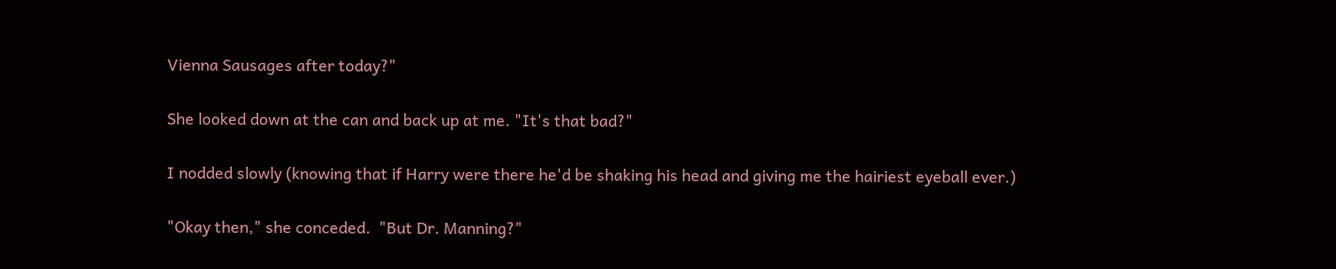Vienna Sausages after today?"

She looked down at the can and back up at me. "It's that bad?"

I nodded slowly (knowing that if Harry were there he'd be shaking his head and giving me the hairiest eyeball ever.)

"Okay then," she conceded.  "But Dr. Manning?"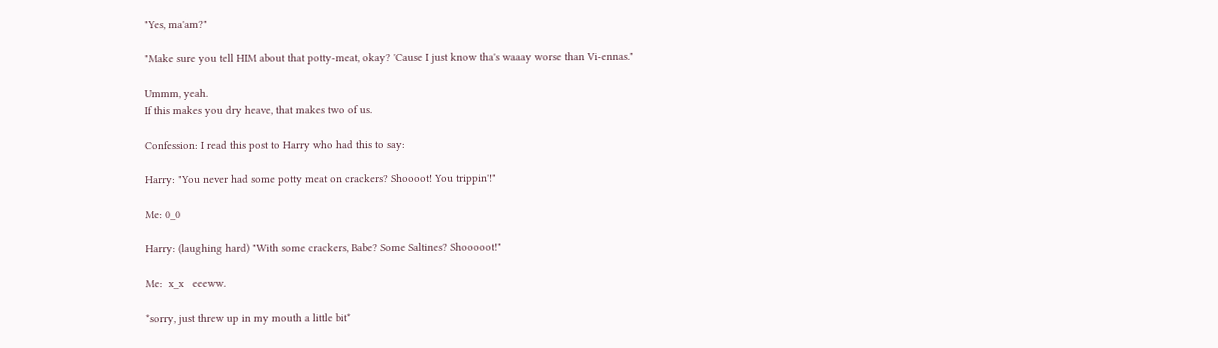"Yes, ma'am?"

"Make sure you tell HIM about that potty-meat, okay? 'Cause I just know tha's waaay worse than Vi-ennas."

Ummm, yeah.
If this makes you dry heave, that makes two of us.

Confession: I read this post to Harry who had this to say:

Harry: "You never had some potty meat on crackers? Shoooot! You trippin'!"

Me: 0_0

Harry: (laughing hard) "With some crackers, Babe? Some Saltines? Shooooot!"

Me:  x_x   eeeww.

*sorry, just threw up in my mouth a little bit*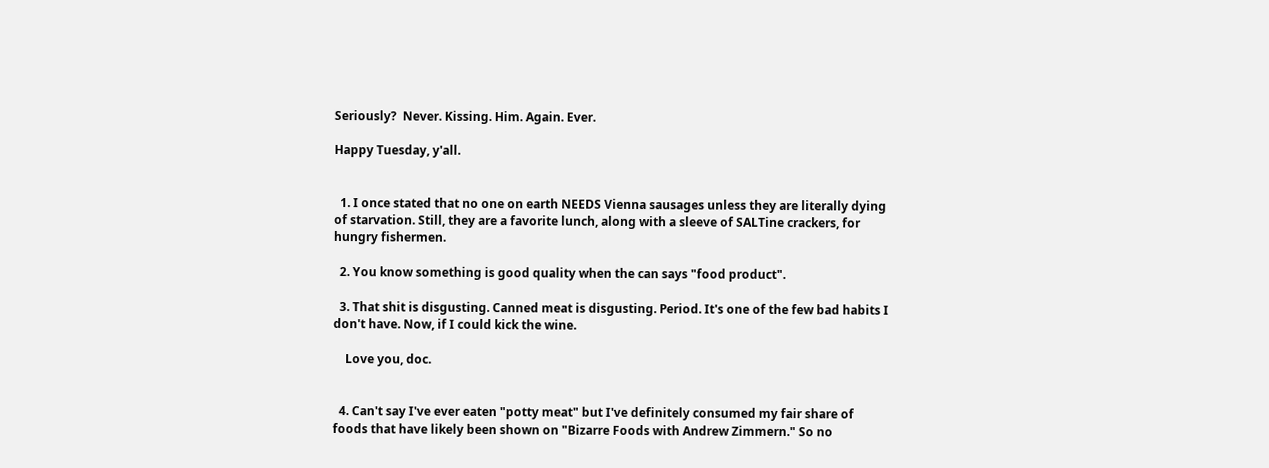Seriously?  Never. Kissing. Him. Again. Ever.

Happy Tuesday, y'all.


  1. I once stated that no one on earth NEEDS Vienna sausages unless they are literally dying of starvation. Still, they are a favorite lunch, along with a sleeve of SALTine crackers, for hungry fishermen.

  2. You know something is good quality when the can says "food product".

  3. That shit is disgusting. Canned meat is disgusting. Period. It's one of the few bad habits I don't have. Now, if I could kick the wine.

    Love you, doc.


  4. Can't say I've ever eaten "potty meat" but I've definitely consumed my fair share of foods that have likely been shown on "Bizarre Foods with Andrew Zimmern." So no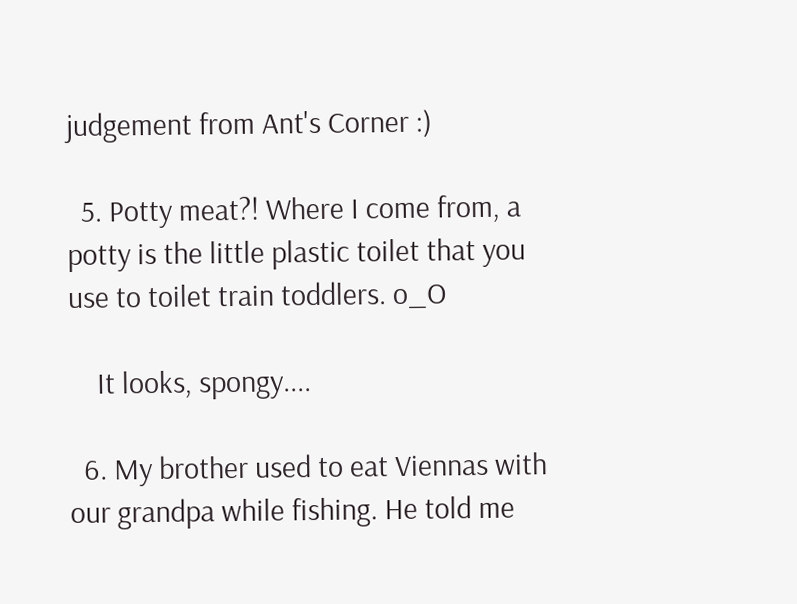judgement from Ant's Corner :)

  5. Potty meat?! Where I come from, a potty is the little plastic toilet that you use to toilet train toddlers. o_O

    It looks, spongy....

  6. My brother used to eat Viennas with our grandpa while fishing. He told me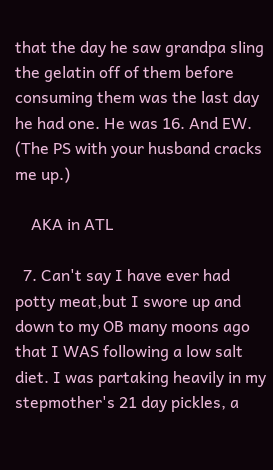that the day he saw grandpa sling the gelatin off of them before consuming them was the last day he had one. He was 16. And EW. (The PS with your husband cracks me up.)

    AKA in ATL

  7. Can't say I have ever had potty meat,but I swore up and down to my OB many moons ago that I WAS following a low salt diet. I was partaking heavily in my stepmother's 21 day pickles, a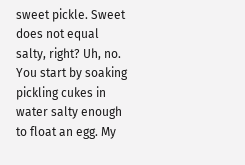sweet pickle. Sweet does not equal salty, right? Uh, no. You start by soaking pickling cukes in water salty enough to float an egg. My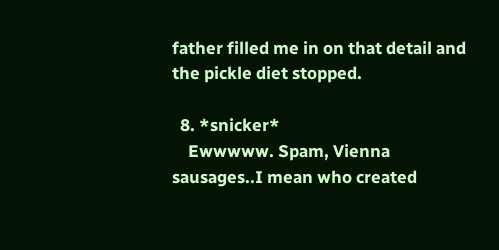father filled me in on that detail and the pickle diet stopped.

  8. *snicker*
    Ewwwww. Spam, Vienna sausages..I mean who created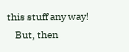this stuff any way!
    But, then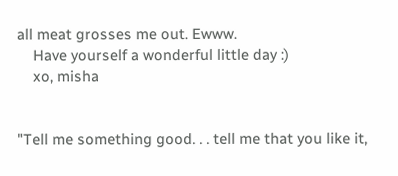all meat grosses me out. Ewww.
    Have yourself a wonderful little day :)
    xo, misha


"Tell me something good. . . tell me that you like it,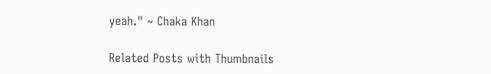yeah." ~ Chaka Khan

Related Posts with Thumbnails